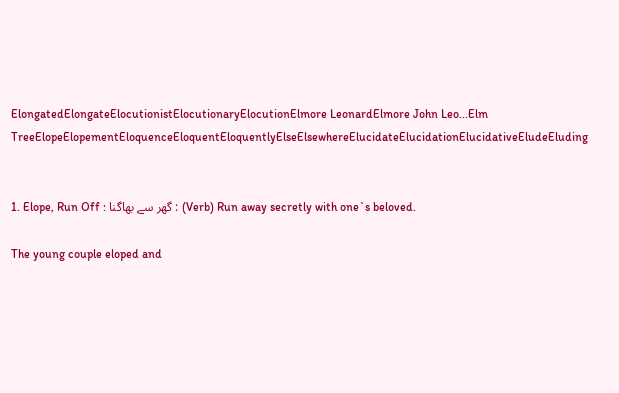ElongatedElongateElocutionistElocutionaryElocutionElmore LeonardElmore John Leo...Elm TreeElopeElopementEloquenceEloquentEloquentlyElseElsewhereElucidateElucidationElucidativeEludeEluding


1. Elope, Run Off : گھر سے بھاگنا : (Verb) Run away secretly with one`s beloved.

The young couple eloped and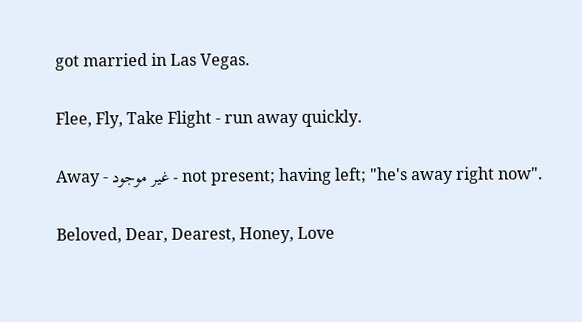got married in Las Vegas.

Flee, Fly, Take Flight - run away quickly.

Away - غیر موجود - not present; having left; "he's away right now".

Beloved, Dear, Dearest, Honey, Love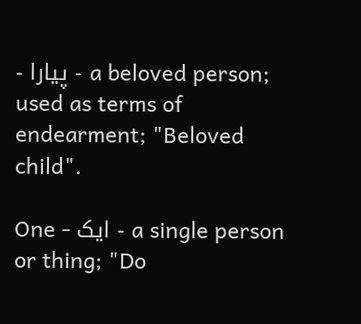- پیارا - a beloved person; used as terms of endearment; "Beloved child".

One - ایک - a single person or thing; "Do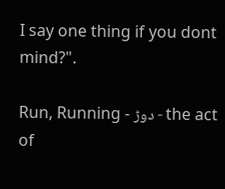I say one thing if you dont mind?".

Run, Running - دوڑ - the act of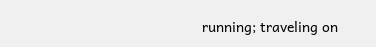running; traveling on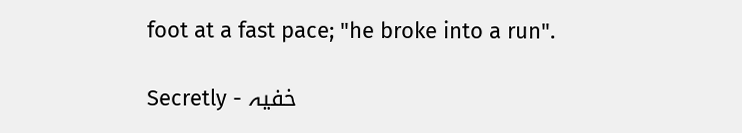foot at a fast pace; "he broke into a run".

Secretly - خفیہ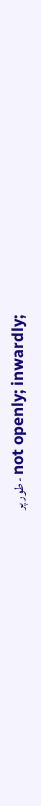طور پر - not openly; inwardly;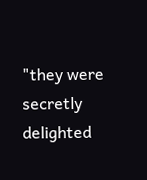"they were secretly delighted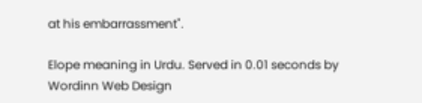at his embarrassment".

Elope meaning in Urdu. Served in 0.01 seconds by Wordinn Web Design